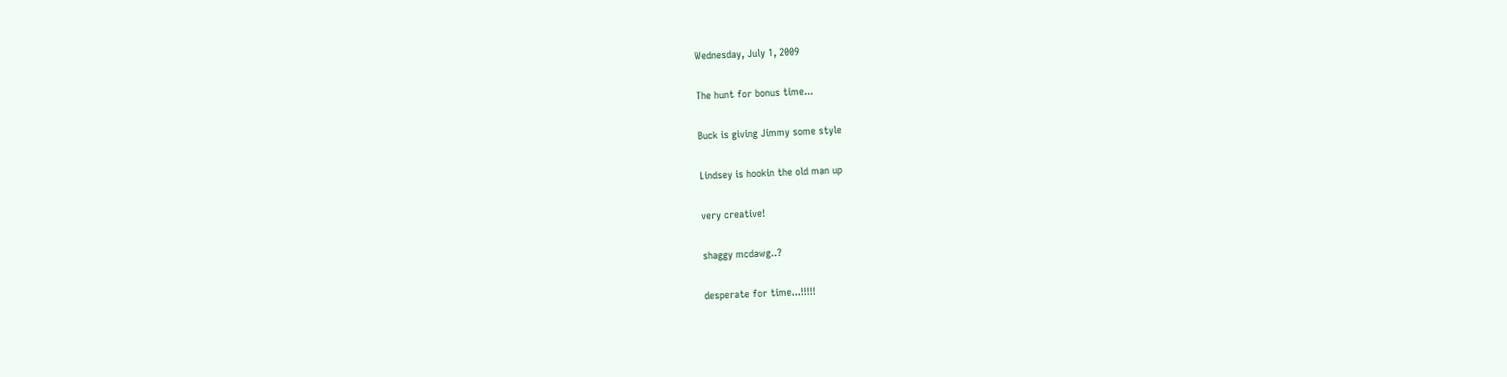Wednesday, July 1, 2009

The hunt for bonus time...

Buck is giving Jimmy some style

Lindsey is hookin the old man up

very creative!

shaggy mcdawg..?

desperate for time...!!!!!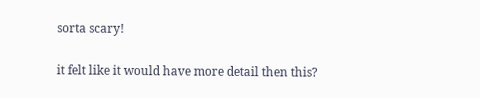sorta scary!

it felt like it would have more detail then this?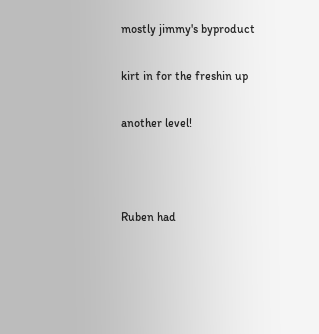mostly jimmy's byproduct

kirt in for the freshin up

another level!



Ruben had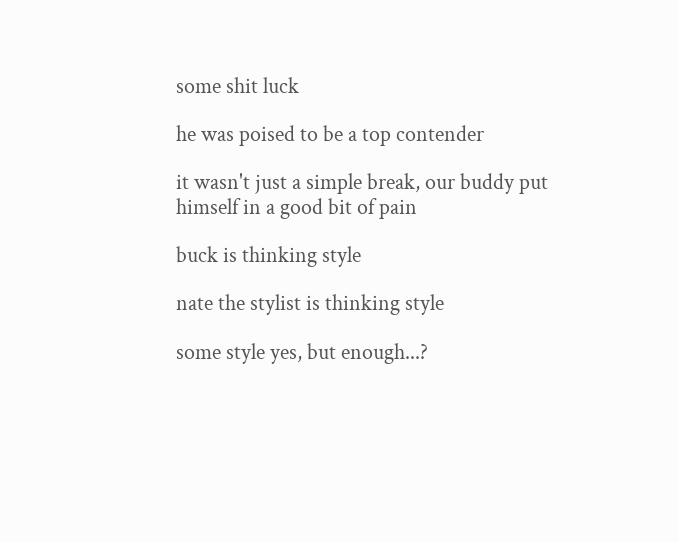some shit luck

he was poised to be a top contender

it wasn't just a simple break, our buddy put himself in a good bit of pain

buck is thinking style

nate the stylist is thinking style

some style yes, but enough...?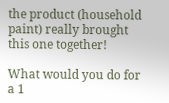the product (household paint) really brought this one together!

What would you do for a 1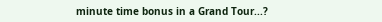minute time bonus in a Grand Tour...?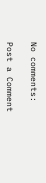No comments:

Post a Comment